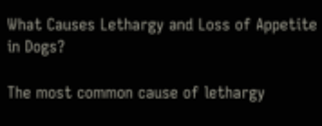What Causes Lethargy and Loss of Appetite in Dogs?

The most common cause of lethargy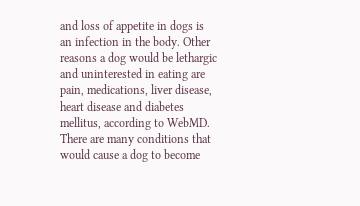and loss of appetite in dogs is an infection in the body. Other reasons a dog would be lethargic and uninterested in eating are pain, medications, liver disease, heart disease and diabetes mellitus, according to WebMD. There are many conditions that would cause a dog to become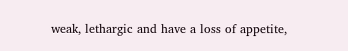weak, lethargic and have a loss of appetite,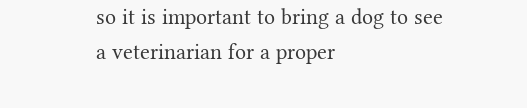so it is important to bring a dog to see a veterinarian for a proper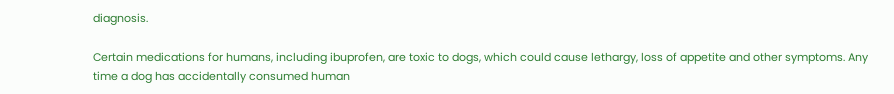diagnosis.

Certain medications for humans, including ibuprofen, are toxic to dogs, which could cause lethargy, loss of appetite and other symptoms. Any time a dog has accidentally consumed human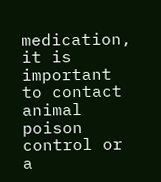medication, it is important to contact animal poison control or a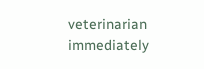veterinarian immediately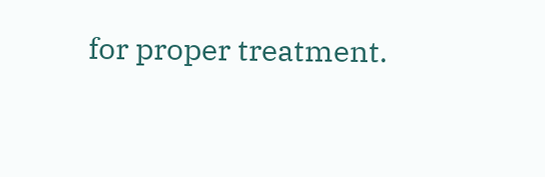for proper treatment.